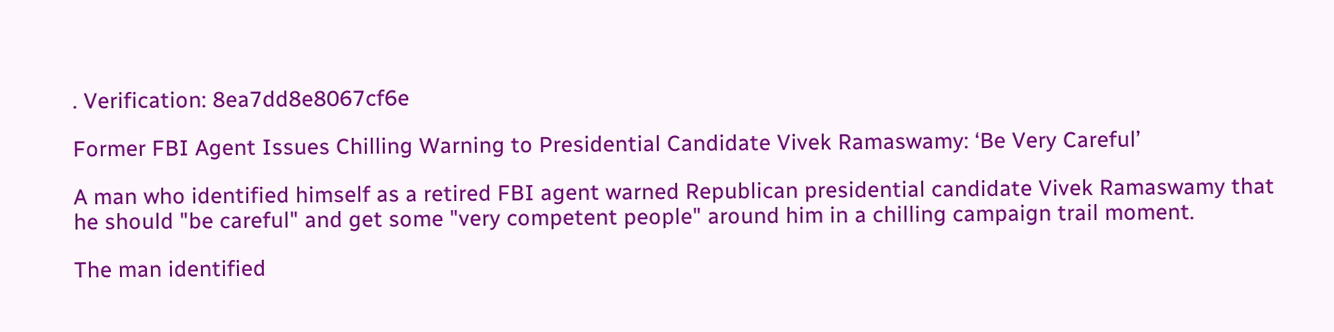. Verification: 8ea7dd8e8067cf6e

Former FBI Agent Issues Chilling Warning to Presidential Candidate Vivek Ramaswamy: ‘Be Very Careful’

A man who identified himself as a retired FBI agent warned Republican presidential candidate Vivek Ramaswamy that he should "be careful" and get some "very competent people" around him in a chilling campaign trail moment.

The man identified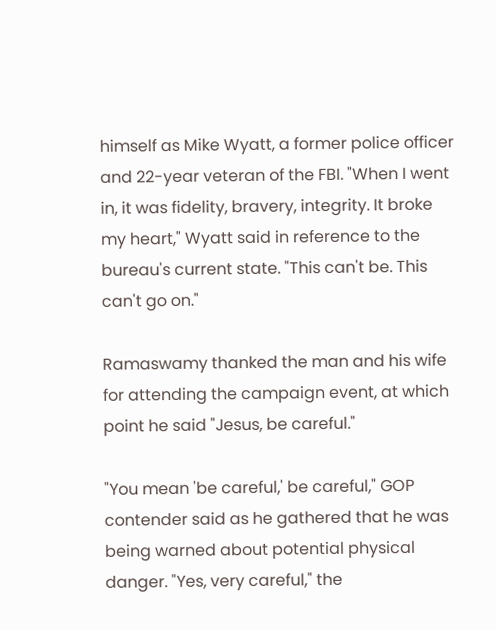himself as Mike Wyatt, a former police officer and 22-year veteran of the FBI. "When I went in, it was fidelity, bravery, integrity. It broke my heart," Wyatt said in reference to the bureau's current state. "This can't be. This can't go on."

Ramaswamy thanked the man and his wife for attending the campaign event, at which point he said "Jesus, be careful."

"You mean 'be careful,' be careful," GOP contender said as he gathered that he was being warned about potential physical danger. "Yes, very careful," the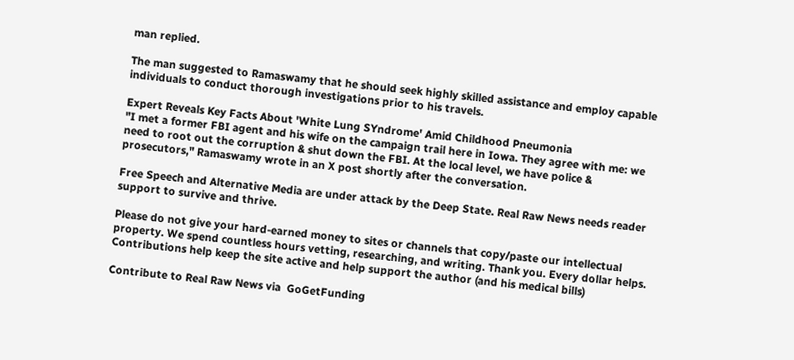man replied.

The man suggested to Ramaswamy that he should seek highly skilled assistance and employ capable individuals to conduct thorough investigations prior to his travels.

Expert Reveals Key Facts About 'White Lung SYndrome' Amid Childhood Pneumonia
"I met a former FBI agent and his wife on the campaign trail here in Iowa. They agree with me: we need to root out the corruption & shut down the FBI. At the local level, we have police & prosecutors," Ramaswamy wrote in an X post shortly after the conversation.

Free Speech and Alternative Media are under attack by the Deep State. Real Raw News needs reader support to survive and thrive.

Please do not give your hard-earned money to sites or channels that copy/paste our intellectual property. We spend countless hours vetting, researching, and writing. Thank you. Every dollar helps. Contributions help keep the site active and help support the author (and his medical bills)

Contribute to Real Raw News via  GoGetFunding